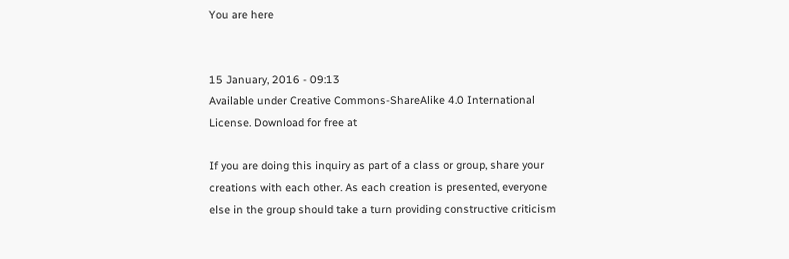You are here


15 January, 2016 - 09:13
Available under Creative Commons-ShareAlike 4.0 International License. Download for free at

If you are doing this inquiry as part of a class or group, share your creations with each other. As each creation is presented, everyone else in the group should take a turn providing constructive criticism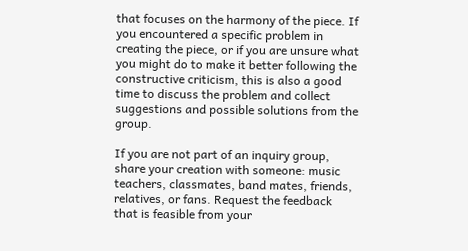that focuses on the harmony of the piece. If you encountered a specific problem in creating the piece, or if you are unsure what you might do to make it better following the constructive criticism, this is also a good time to discuss the problem and collect suggestions and possible solutions from the group.

If you are not part of an inquiry group, share your creation with someone: music teachers, classmates, band mates, friends, relatives, or fans. Request the feedback that is feasible from your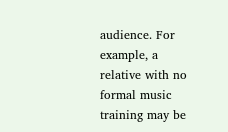audience. For example, a relative with no formal music training may be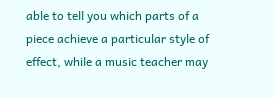able to tell you which parts of a piece achieve a particular style of effect, while a music teacher may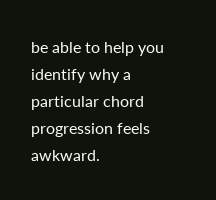be able to help you identify why a particular chord progression feels awkward.